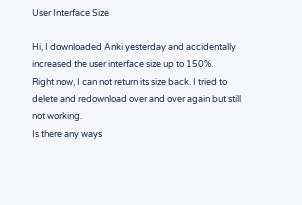User Interface Size

Hi, I downloaded Anki yesterday and accidentally increased the user interface size up to 150%.
Right now, I can not return its size back. I tried to delete and redownload over and over again but still not working.
Is there any ways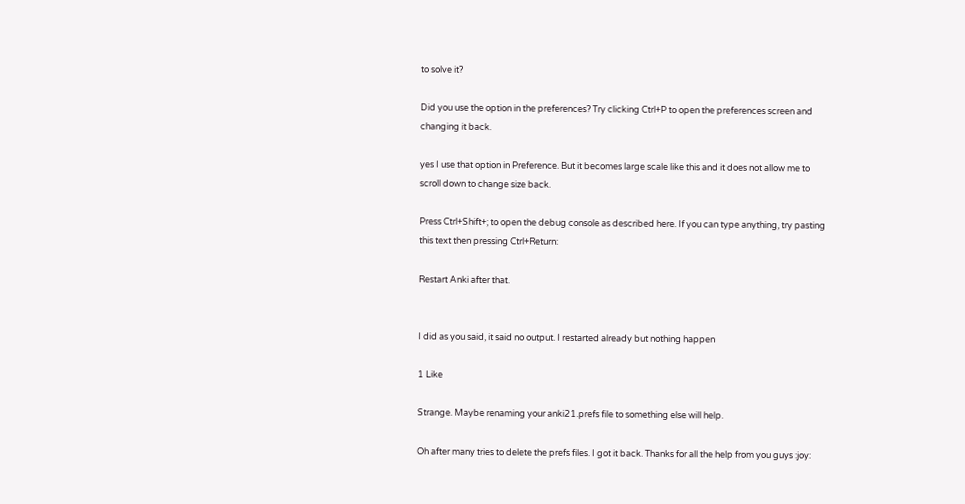to solve it?

Did you use the option in the preferences? Try clicking Ctrl+P to open the preferences screen and changing it back.

yes I use that option in Preference. But it becomes large scale like this and it does not allow me to scroll down to change size back.

Press Ctrl+Shift+; to open the debug console as described here. If you can type anything, try pasting this text then pressing Ctrl+Return:

Restart Anki after that.


I did as you said, it said no output. I restarted already but nothing happen

1 Like

Strange. Maybe renaming your anki21.prefs file to something else will help.

Oh after many tries to delete the prefs files. I got it back. Thanks for all the help from you guys :joy: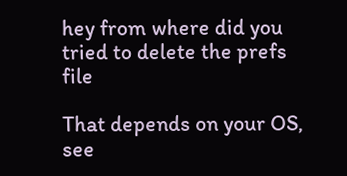hey from where did you tried to delete the prefs file

That depends on your OS, see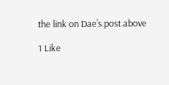the link on Dae’s post above

1 Like